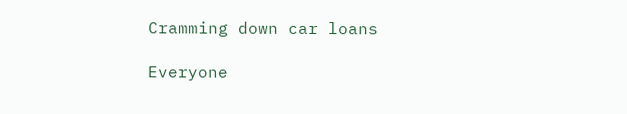Cramming down car loans

Everyone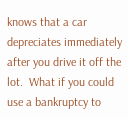knows that a car depreciates immediately after you drive it off the lot.  What if you could use a bankruptcy to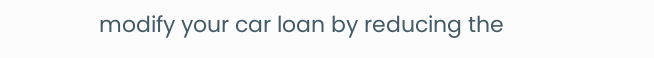modify your car loan by reducing the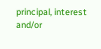principal, interest and/or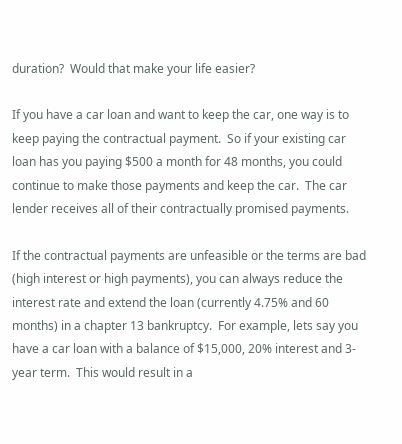duration?  Would that make your life easier?

If you have a car loan and want to keep the car, one way is to keep paying the contractual payment.  So if your existing car loan has you paying $500 a month for 48 months, you could continue to make those payments and keep the car.  The car lender receives all of their contractually promised payments.

If the contractual payments are unfeasible or the terms are bad (high interest or high payments), you can always reduce the interest rate and extend the loan (currently 4.75% and 60 months) in a chapter 13 bankruptcy.  For example, lets say you have a car loan with a balance of $15,000, 20% interest and 3-year term.  This would result in a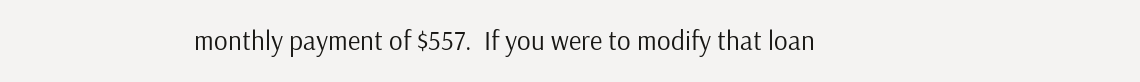monthly payment of $557.  If you were to modify that loan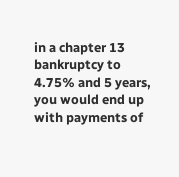in a chapter 13 bankruptcy to 4.75% and 5 years, you would end up with payments of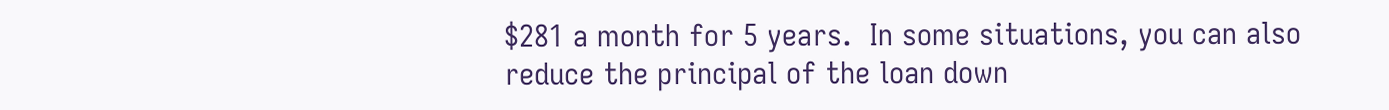$281 a month for 5 years.  In some situations, you can also reduce the principal of the loan down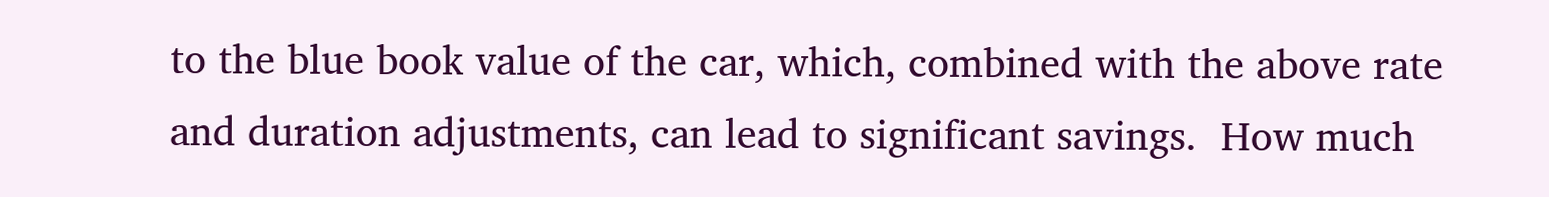to the blue book value of the car, which, combined with the above rate and duration adjustments, can lead to significant savings.  How much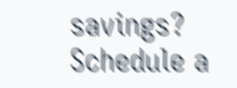savings?  Schedule a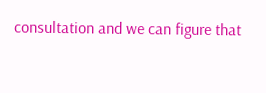consultation and we can figure that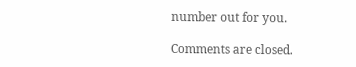number out for you.

Comments are closed.